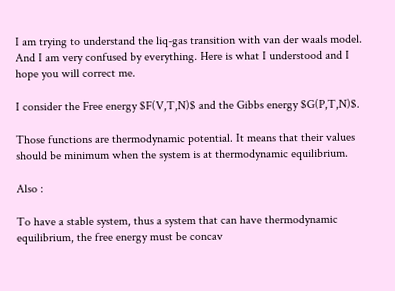I am trying to understand the liq-gas transition with van der waals model. And I am very confused by everything. Here is what I understood and I hope you will correct me.

I consider the Free energy $F(V,T,N)$ and the Gibbs energy $G(P,T,N)$.

Those functions are thermodynamic potential. It means that their values should be minimum when the system is at thermodynamic equilibrium.

Also :

To have a stable system, thus a system that can have thermodynamic equilibrium, the free energy must be concav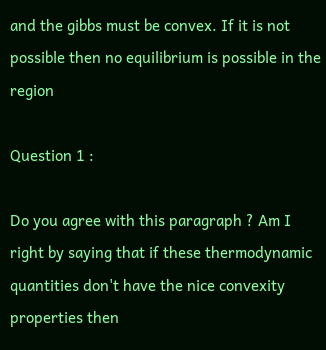and the gibbs must be convex. If it is not possible then no equilibrium is possible in the region

Question 1 :

Do you agree with this paragraph ? Am I right by saying that if these thermodynamic quantities don't have the nice convexity properties then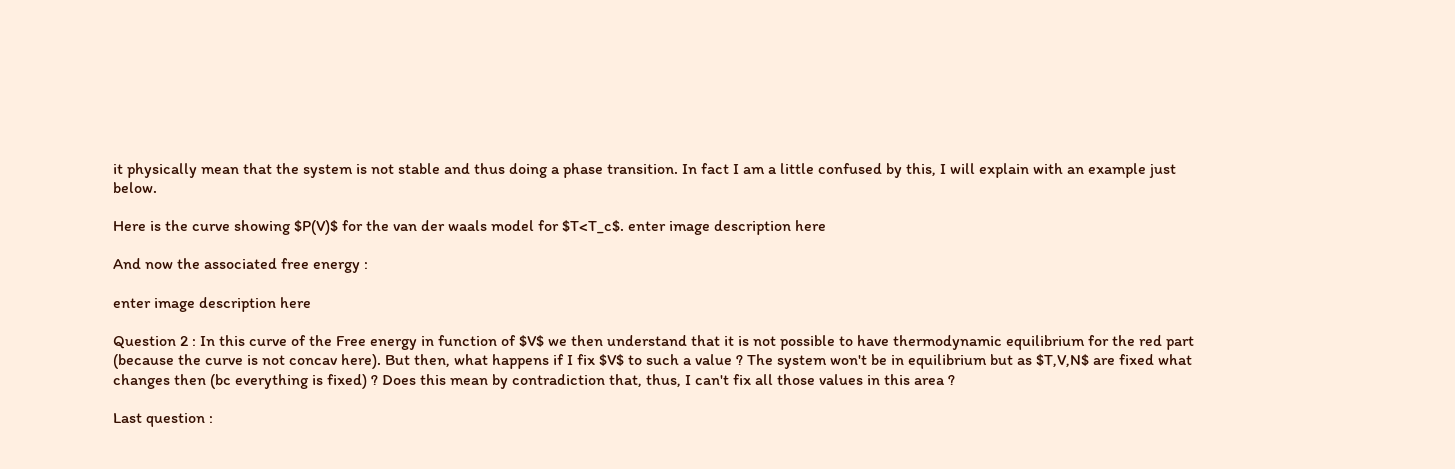it physically mean that the system is not stable and thus doing a phase transition. In fact I am a little confused by this, I will explain with an example just below.

Here is the curve showing $P(V)$ for the van der waals model for $T<T_c$. enter image description here

And now the associated free energy :

enter image description here

Question 2 : In this curve of the Free energy in function of $V$ we then understand that it is not possible to have thermodynamic equilibrium for the red part (because the curve is not concav here). But then, what happens if I fix $V$ to such a value ? The system won't be in equilibrium but as $T,V,N$ are fixed what changes then (bc everything is fixed) ? Does this mean by contradiction that, thus, I can't fix all those values in this area ?

Last question :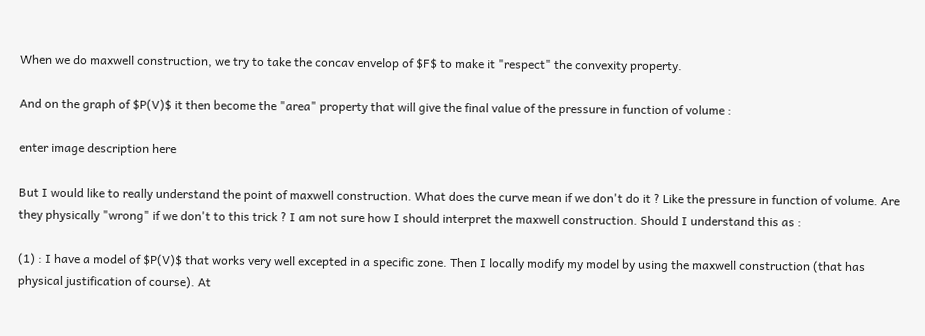When we do maxwell construction, we try to take the concav envelop of $F$ to make it "respect" the convexity property.

And on the graph of $P(V)$ it then become the "area" property that will give the final value of the pressure in function of volume :

enter image description here

But I would like to really understand the point of maxwell construction. What does the curve mean if we don't do it ? Like the pressure in function of volume. Are they physically "wrong" if we don't to this trick ? I am not sure how I should interpret the maxwell construction. Should I understand this as :

(1) : I have a model of $P(V)$ that works very well excepted in a specific zone. Then I locally modify my model by using the maxwell construction (that has physical justification of course). At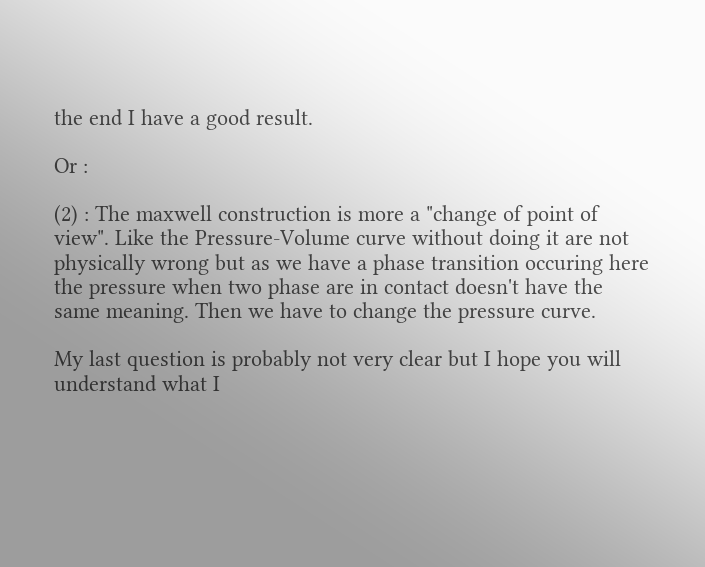the end I have a good result.

Or :

(2) : The maxwell construction is more a "change of point of view". Like the Pressure-Volume curve without doing it are not physically wrong but as we have a phase transition occuring here the pressure when two phase are in contact doesn't have the same meaning. Then we have to change the pressure curve.

My last question is probably not very clear but I hope you will understand what I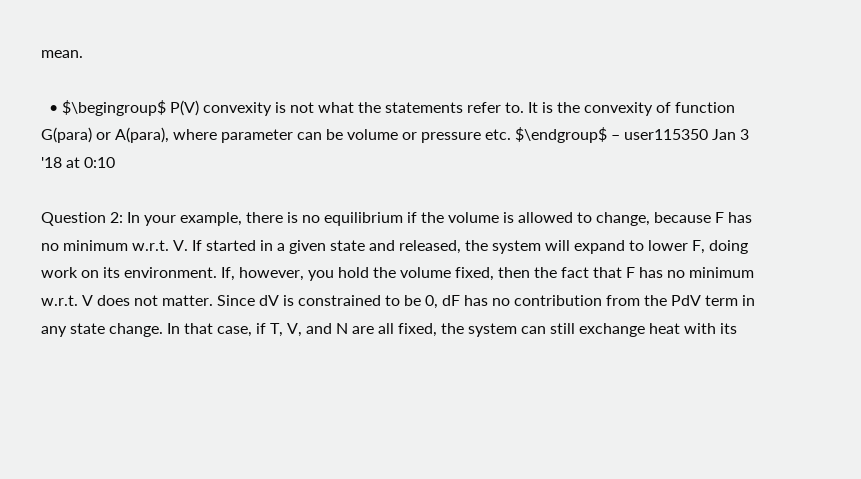mean.

  • $\begingroup$ P(V) convexity is not what the statements refer to. It is the convexity of function G(para) or A(para), where parameter can be volume or pressure etc. $\endgroup$ – user115350 Jan 3 '18 at 0:10

Question 2: In your example, there is no equilibrium if the volume is allowed to change, because F has no minimum w.r.t. V. If started in a given state and released, the system will expand to lower F, doing work on its environment. If, however, you hold the volume fixed, then the fact that F has no minimum w.r.t. V does not matter. Since dV is constrained to be 0, dF has no contribution from the PdV term in any state change. In that case, if T, V, and N are all fixed, the system can still exchange heat with its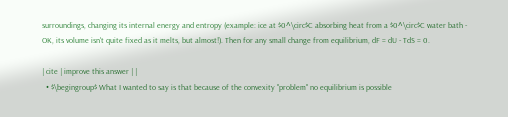surroundings, changing its internal energy and entropy (example: ice at $0^\circ$C absorbing heat from a $0^\circ$C water bath - OK, its volume isn't quite fixed as it melts, but almost!). Then for any small change from equilibrium, dF = dU - TdS = 0.

| cite | improve this answer | |
  • $\begingroup$ What I wanted to say is that because of the convexity "problem" no equilibrium is possible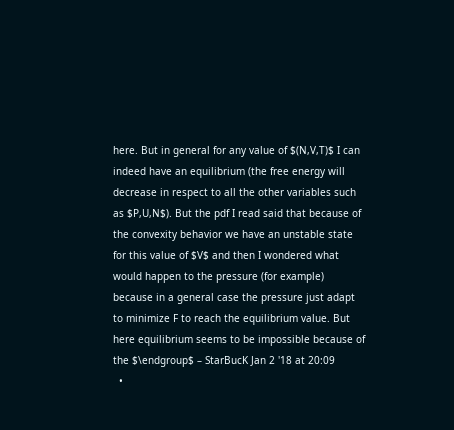here. But in general for any value of $(N,V,T)$ I can indeed have an equilibrium (the free energy will decrease in respect to all the other variables such as $P,U,N$). But the pdf I read said that because of the convexity behavior we have an unstable state for this value of $V$ and then I wondered what would happen to the pressure (for example) because in a general case the pressure just adapt to minimize F to reach the equilibrium value. But here equilibrium seems to be impossible because of the $\endgroup$ – StarBucK Jan 2 '18 at 20:09
  •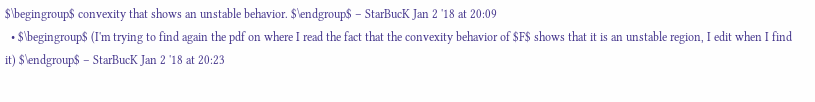$\begingroup$ convexity that shows an unstable behavior. $\endgroup$ – StarBucK Jan 2 '18 at 20:09
  • $\begingroup$ (I'm trying to find again the pdf on where I read the fact that the convexity behavior of $F$ shows that it is an unstable region, I edit when I find it) $\endgroup$ – StarBucK Jan 2 '18 at 20:23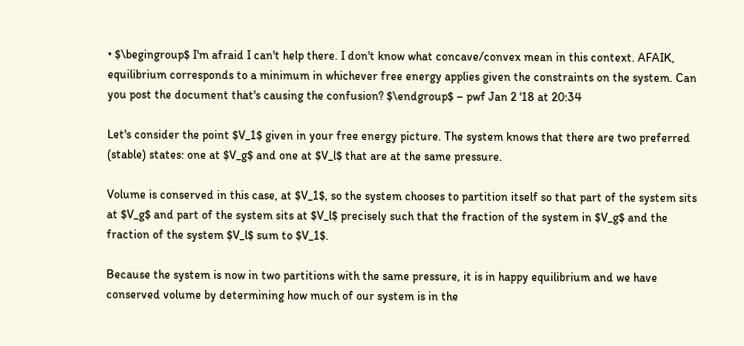• $\begingroup$ I'm afraid I can't help there. I don't know what concave/convex mean in this context. AFAIK, equilibrium corresponds to a minimum in whichever free energy applies given the constraints on the system. Can you post the document that's causing the confusion? $\endgroup$ – pwf Jan 2 '18 at 20:34

Let's consider the point $V_1$ given in your free energy picture. The system knows that there are two preferred (stable) states: one at $V_g$ and one at $V_l$ that are at the same pressure.

Volume is conserved in this case, at $V_1$, so the system chooses to partition itself so that part of the system sits at $V_g$ and part of the system sits at $V_l$ precisely such that the fraction of the system in $V_g$ and the fraction of the system $V_l$ sum to $V_1$.

Because the system is now in two partitions with the same pressure, it is in happy equilibrium and we have conserved volume by determining how much of our system is in the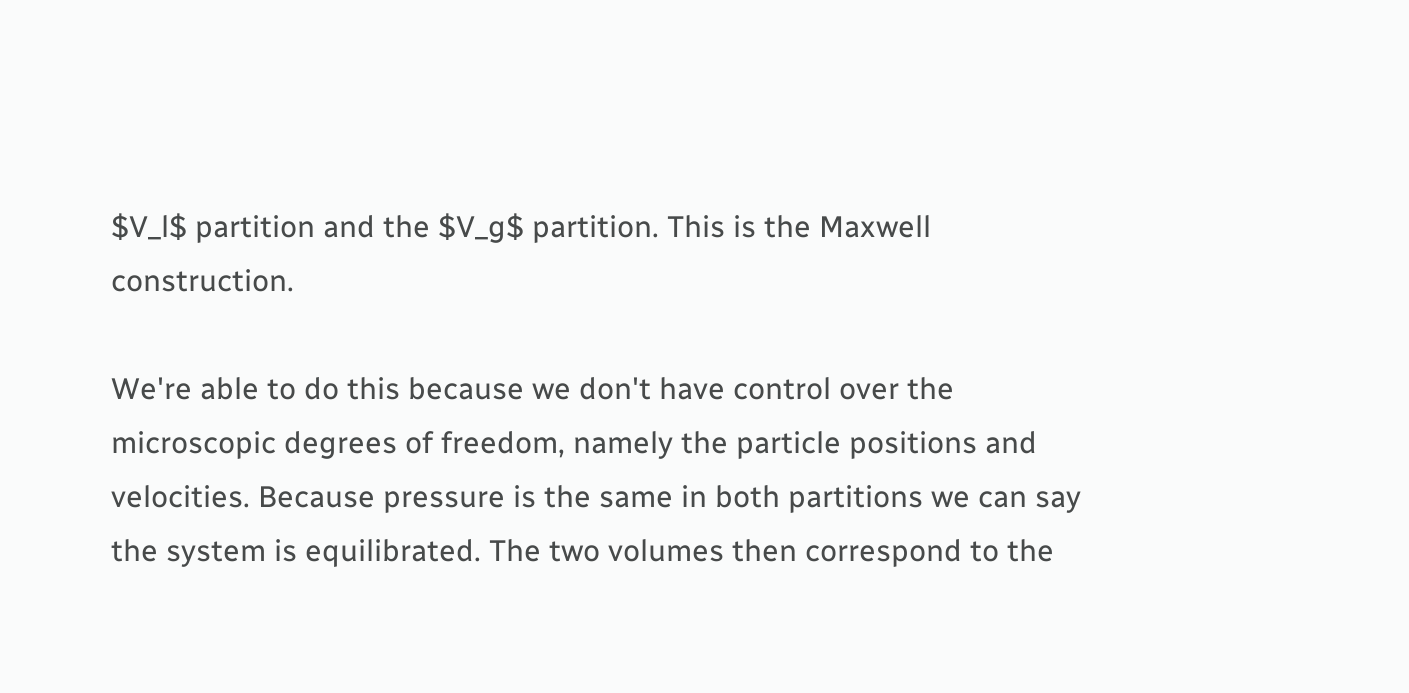$V_l$ partition and the $V_g$ partition. This is the Maxwell construction.

We're able to do this because we don't have control over the microscopic degrees of freedom, namely the particle positions and velocities. Because pressure is the same in both partitions we can say the system is equilibrated. The two volumes then correspond to the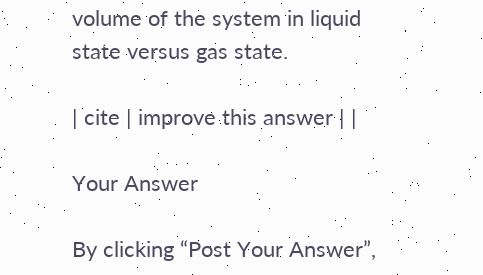volume of the system in liquid state versus gas state.

| cite | improve this answer | |

Your Answer

By clicking “Post Your Answer”,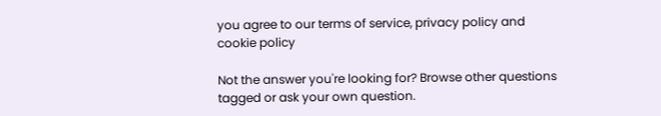you agree to our terms of service, privacy policy and cookie policy

Not the answer you're looking for? Browse other questions tagged or ask your own question.